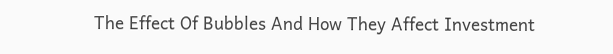The Effect Of Bubbles And How They Affect Investment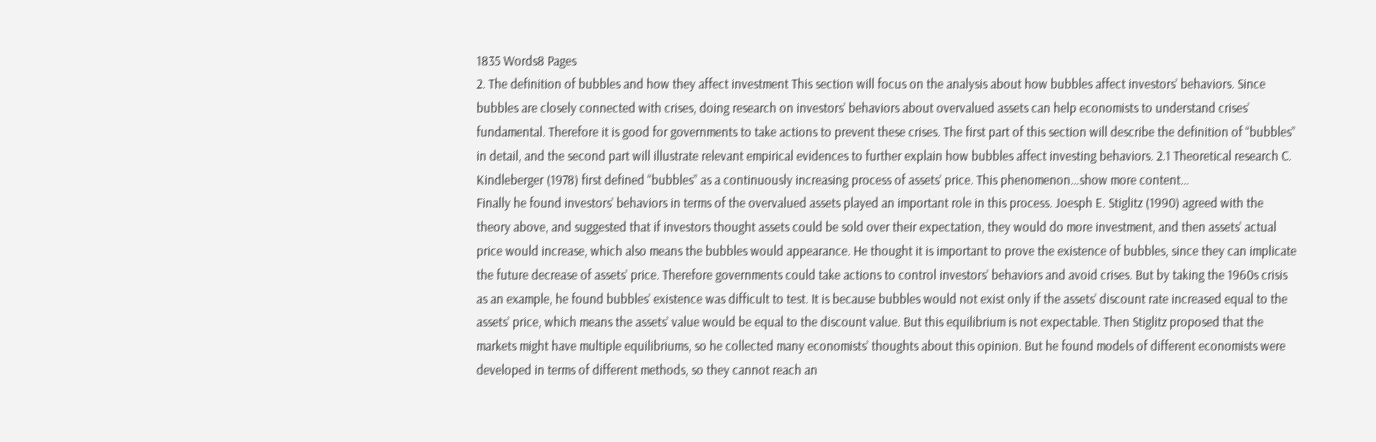1835 Words8 Pages
2. The definition of bubbles and how they affect investment This section will focus on the analysis about how bubbles affect investors’ behaviors. Since bubbles are closely connected with crises, doing research on investors’ behaviors about overvalued assets can help economists to understand crises’ fundamental. Therefore it is good for governments to take actions to prevent these crises. The first part of this section will describe the definition of “bubbles” in detail, and the second part will illustrate relevant empirical evidences to further explain how bubbles affect investing behaviors. 2.1 Theoretical research C. Kindleberger (1978) first defined “bubbles” as a continuously increasing process of assets’ price. This phenomenon…show more content…
Finally he found investors’ behaviors in terms of the overvalued assets played an important role in this process. Joesph E. Stiglitz (1990) agreed with the theory above, and suggested that if investors thought assets could be sold over their expectation, they would do more investment, and then assets’ actual price would increase, which also means the bubbles would appearance. He thought it is important to prove the existence of bubbles, since they can implicate the future decrease of assets’ price. Therefore governments could take actions to control investors’ behaviors and avoid crises. But by taking the 1960s crisis as an example, he found bubbles’ existence was difficult to test. It is because bubbles would not exist only if the assets’ discount rate increased equal to the assets’ price, which means the assets’ value would be equal to the discount value. But this equilibrium is not expectable. Then Stiglitz proposed that the markets might have multiple equilibriums, so he collected many economists’ thoughts about this opinion. But he found models of different economists were developed in terms of different methods, so they cannot reach an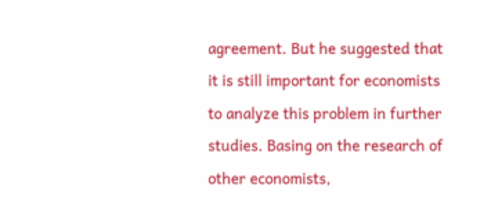agreement. But he suggested that it is still important for economists to analyze this problem in further studies. Basing on the research of other economists,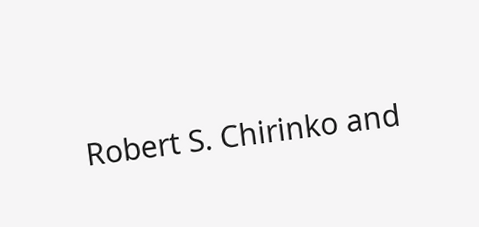Robert S. Chirinko and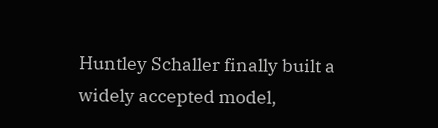Huntley Schaller finally built a widely accepted model,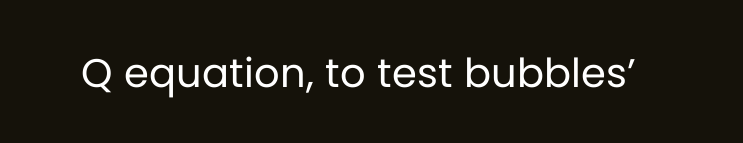Q equation, to test bubbles’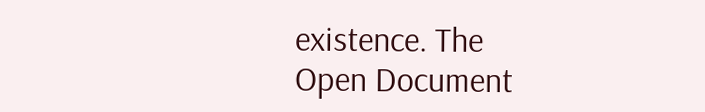existence. The
Open Document